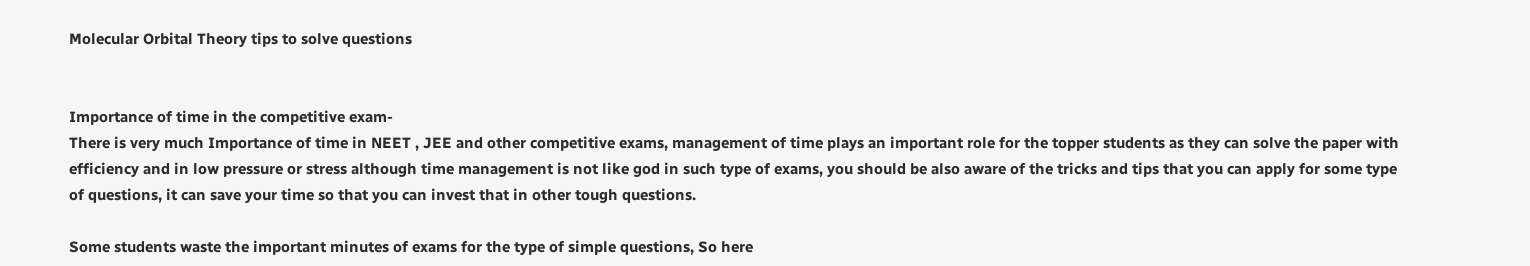Molecular Orbital Theory tips to solve questions


Importance of time in the competitive exam-
There is very much Importance of time in NEET , JEE and other competitive exams, management of time plays an important role for the topper students as they can solve the paper with efficiency and in low pressure or stress although time management is not like god in such type of exams, you should be also aware of the tricks and tips that you can apply for some type of questions, it can save your time so that you can invest that in other tough questions.

Some students waste the important minutes of exams for the type of simple questions, So here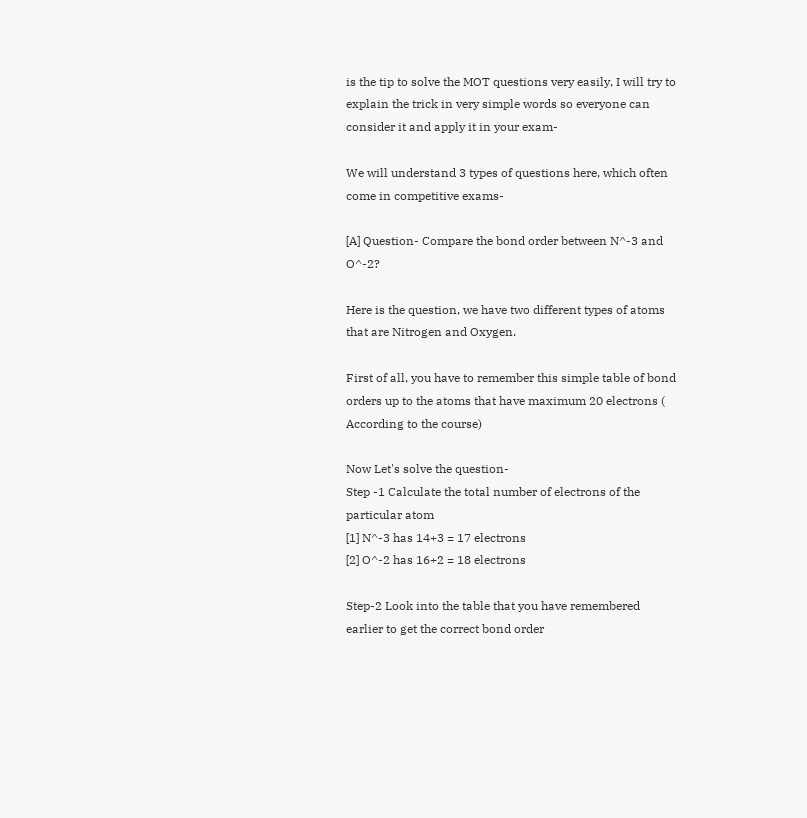is the tip to solve the MOT questions very easily, I will try to explain the trick in very simple words so everyone can consider it and apply it in your exam-

We will understand 3 types of questions here, which often come in competitive exams-

[A] Question- Compare the bond order between N^-3 and O^-2?

Here is the question, we have two different types of atoms that are Nitrogen and Oxygen.

First of all, you have to remember this simple table of bond orders up to the atoms that have maximum 20 electrons ( According to the course)

Now Let's solve the question-
Step -1 Calculate the total number of electrons of the particular atom
[1] N^-3 has 14+3 = 17 electrons
[2] O^-2 has 16+2 = 18 electrons

Step-2 Look into the table that you have remembered earlier to get the correct bond order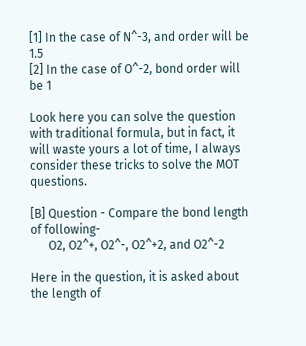[1] In the case of N^-3, and order will be 1.5
[2] In the case of O^-2, bond order will be 1

Look here you can solve the question with traditional formula, but in fact, it will waste yours a lot of time, I always consider these tricks to solve the MOT questions.

[B] Question - Compare the bond length of following-
      O2, O2^+, O2^-, O2^+2, and O2^-2

Here in the question, it is asked about the length of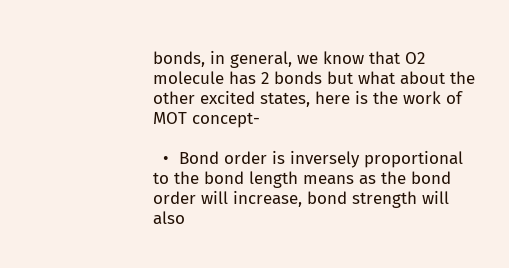bonds, in general, we know that O2 molecule has 2 bonds but what about the other excited states, here is the work of MOT concept-

  •  Bond order is inversely proportional to the bond length means as the bond order will increase, bond strength will also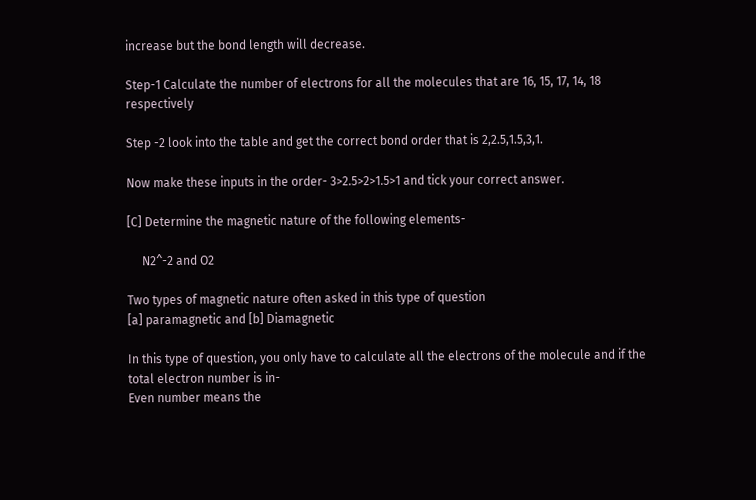increase but the bond length will decrease.

Step-1 Calculate the number of electrons for all the molecules that are 16, 15, 17, 14, 18 respectively

Step -2 look into the table and get the correct bond order that is 2,2.5,1.5,3,1.

Now make these inputs in the order- 3>2.5>2>1.5>1 and tick your correct answer.

[C] Determine the magnetic nature of the following elements-

     N2^-2 and O2

Two types of magnetic nature often asked in this type of question
[a] paramagnetic and [b] Diamagnetic

In this type of question, you only have to calculate all the electrons of the molecule and if the total electron number is in-
Even number means the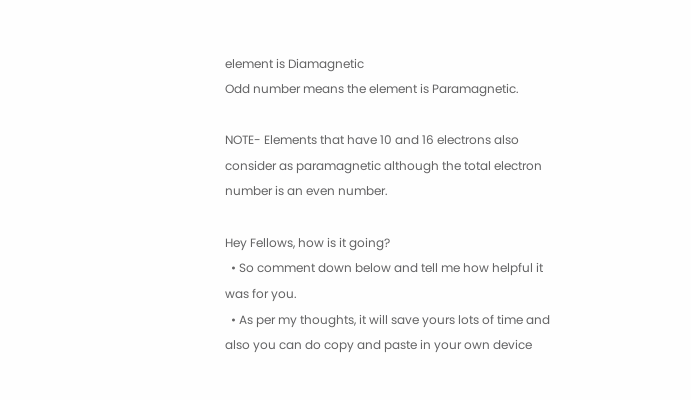element is Diamagnetic
Odd number means the element is Paramagnetic.

NOTE- Elements that have 10 and 16 electrons also consider as paramagnetic although the total electron number is an even number.

Hey Fellows, how is it going?
  • So comment down below and tell me how helpful it was for you.
  • As per my thoughts, it will save yours lots of time and also you can do copy and paste in your own device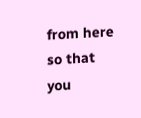from here so that you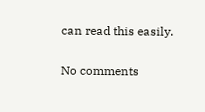can read this easily.

No comments